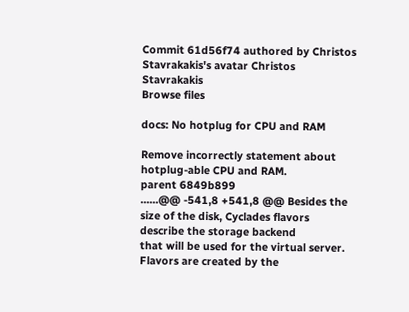Commit 61d56f74 authored by Christos Stavrakakis's avatar Christos Stavrakakis
Browse files

docs: No hotplug for CPU and RAM

Remove incorrectly statement about hotplug-able CPU and RAM.
parent 6849b899
......@@ -541,8 +541,8 @@ Besides the size of the disk, Cyclades flavors describe the storage backend
that will be used for the virtual server.
Flavors are created by the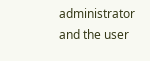administrator and the user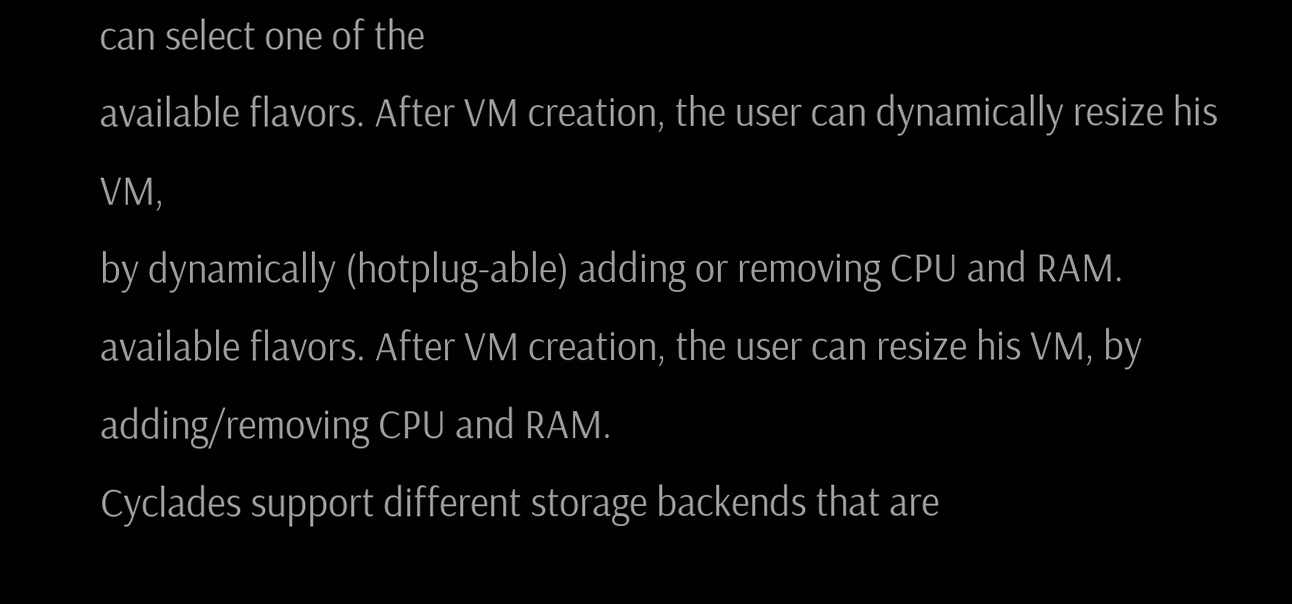can select one of the
available flavors. After VM creation, the user can dynamically resize his VM,
by dynamically (hotplug-able) adding or removing CPU and RAM.
available flavors. After VM creation, the user can resize his VM, by
adding/removing CPU and RAM.
Cyclades support different storage backends that are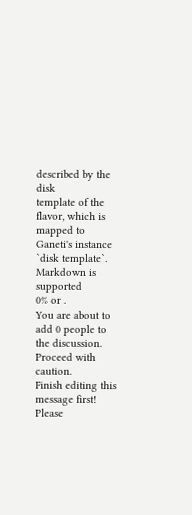described by the disk
template of the flavor, which is mapped to Ganeti's instance `disk template`.
Markdown is supported
0% or .
You are about to add 0 people to the discussion. Proceed with caution.
Finish editing this message first!
Please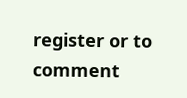register or to comment